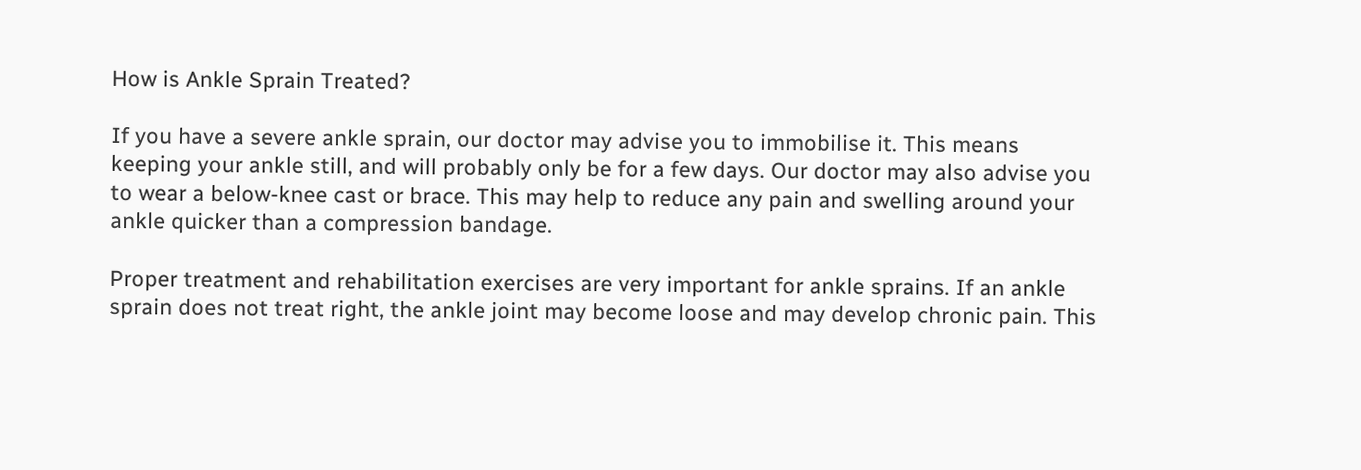How is Ankle Sprain Treated?

If you have a severe ankle sprain, our doctor may advise you to immobilise it. This means keeping your ankle still, and will probably only be for a few days. Our doctor may also advise you to wear a below-knee cast or brace. This may help to reduce any pain and swelling around your ankle quicker than a compression bandage.

Proper treatment and rehabilitation exercises are very important for ankle sprains. If an ankle sprain does not treat right, the ankle joint may become loose and may develop chronic pain. This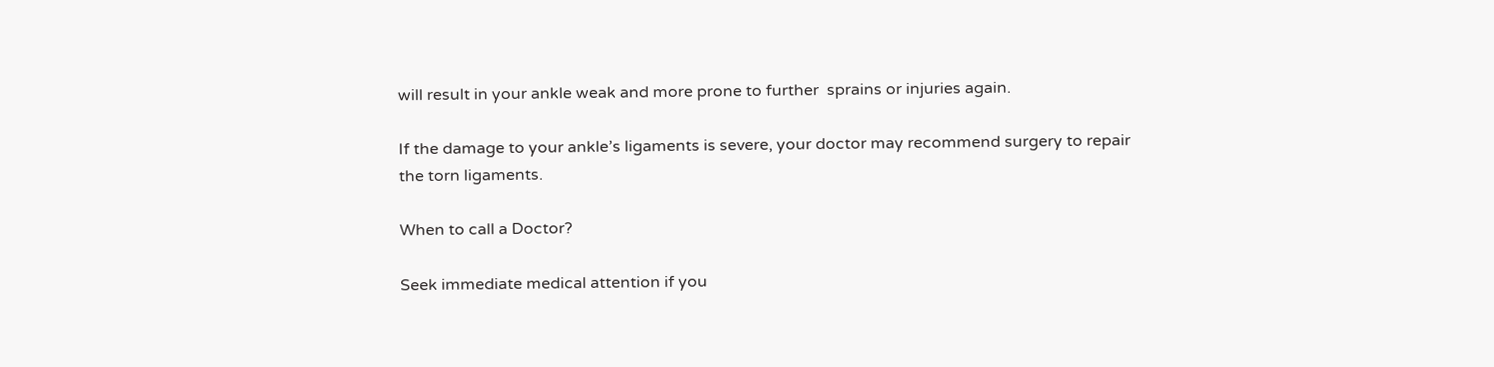will result in your ankle weak and more prone to further  sprains or injuries again.

If the damage to your ankle’s ligaments is severe, your doctor may recommend surgery to repair the torn ligaments.

When to call a Doctor?

Seek immediate medical attention if you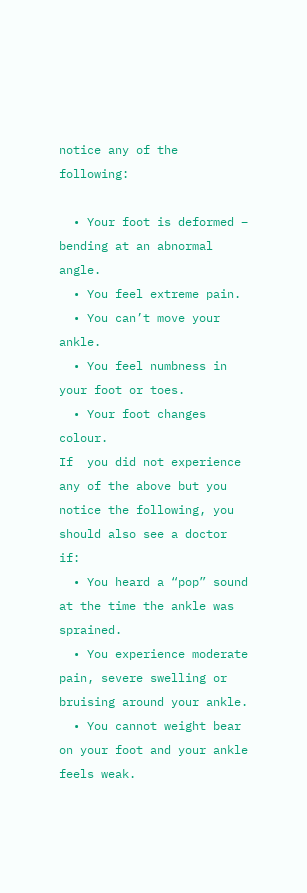notice any of the following:

  • Your foot is deformed – bending at an abnormal angle.
  • You feel extreme pain.
  • You can’t move your ankle.
  • You feel numbness in your foot or toes.
  • Your foot changes colour.
If  you did not experience any of the above but you notice the following, you should also see a doctor if:
  • You heard a “pop” sound at the time the ankle was sprained.
  • You experience moderate pain, severe swelling or bruising around your ankle.
  • You cannot weight bear on your foot and your ankle feels weak.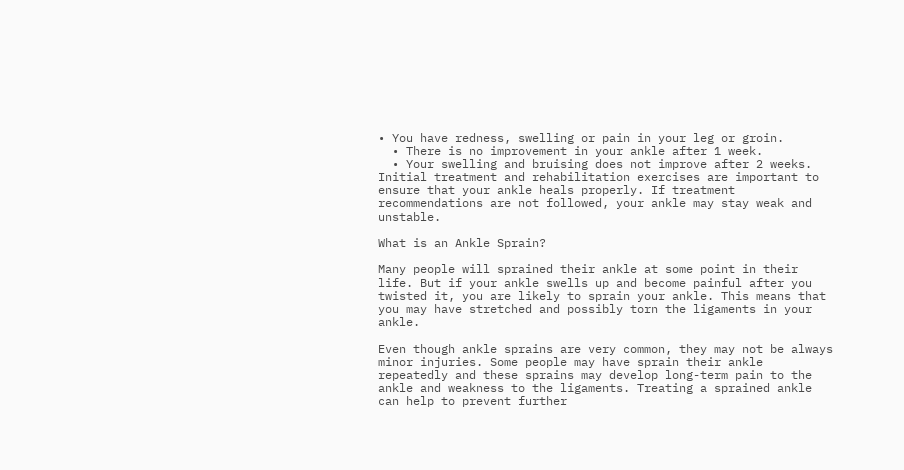• You have redness, swelling or pain in your leg or groin.
  • There is no improvement in your ankle after 1 week.
  • Your swelling and bruising does not improve after 2 weeks.
Initial treatment and rehabilitation exercises are important to ensure that your ankle heals properly. If treatment recommendations are not followed, your ankle may stay weak and unstable.

What is an Ankle Sprain?

Many people will sprained their ankle at some point in their life. But if your ankle swells up and become painful after you twisted it, you are likely to sprain your ankle. This means that you may have stretched and possibly torn the ligaments in your ankle.

Even though ankle sprains are very common, they may not be always minor injuries. Some people may have sprain their ankle repeatedly and these sprains may develop long-term pain to the ankle and weakness to the ligaments. Treating a sprained ankle can help to prevent further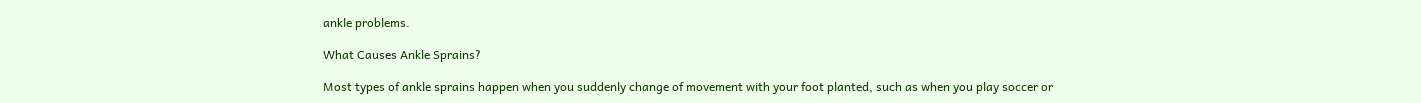ankle problems.

What Causes Ankle Sprains?

Most types of ankle sprains happen when you suddenly change of movement with your foot planted, such as when you play soccer or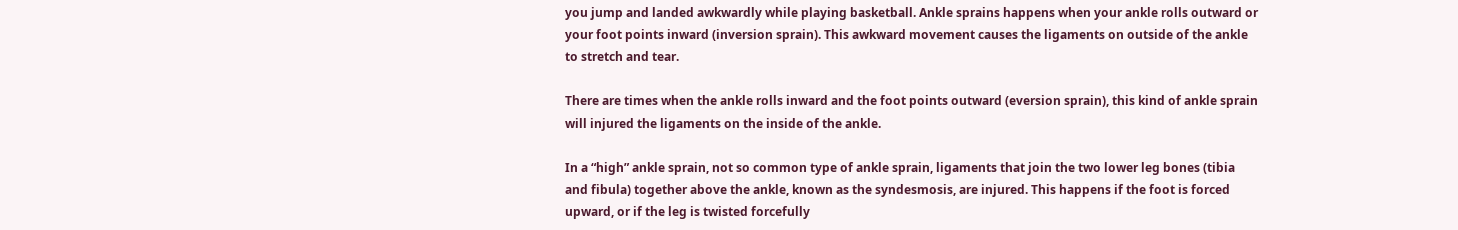you jump and landed awkwardly while playing basketball. Ankle sprains happens when your ankle rolls outward or your foot points inward (inversion sprain). This awkward movement causes the ligaments on outside of the ankle to stretch and tear.

There are times when the ankle rolls inward and the foot points outward (eversion sprain), this kind of ankle sprain will injured the ligaments on the inside of the ankle.

In a “high” ankle sprain, not so common type of ankle sprain, ligaments that join the two lower leg bones (tibia and fibula) together above the ankle, known as the syndesmosis, are injured. This happens if the foot is forced upward, or if the leg is twisted forcefully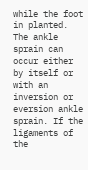while the foot in planted. The ankle sprain can occur either by itself or with an inversion or eversion ankle sprain. If the ligaments of the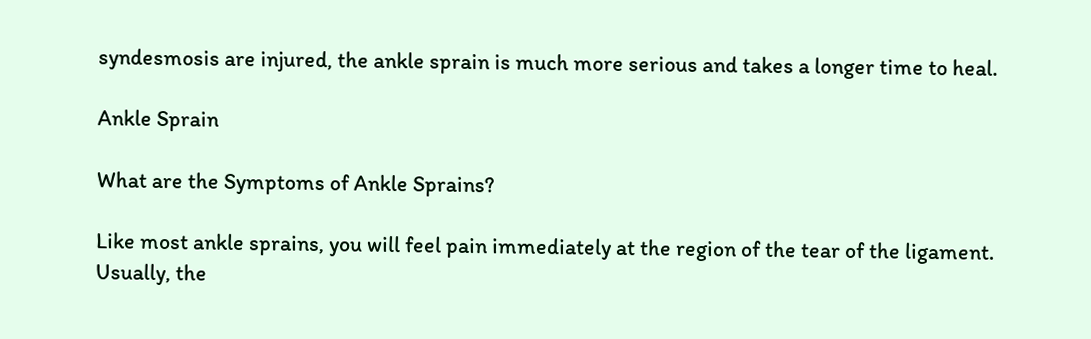syndesmosis are injured, the ankle sprain is much more serious and takes a longer time to heal.

Ankle Sprain

What are the Symptoms of Ankle Sprains?

Like most ankle sprains, you will feel pain immediately at the region of the tear of the ligament. Usually, the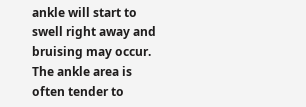ankle will start to swell right away and bruising may occur. The ankle area is often tender to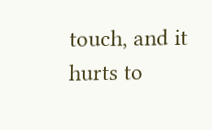touch, and it hurts to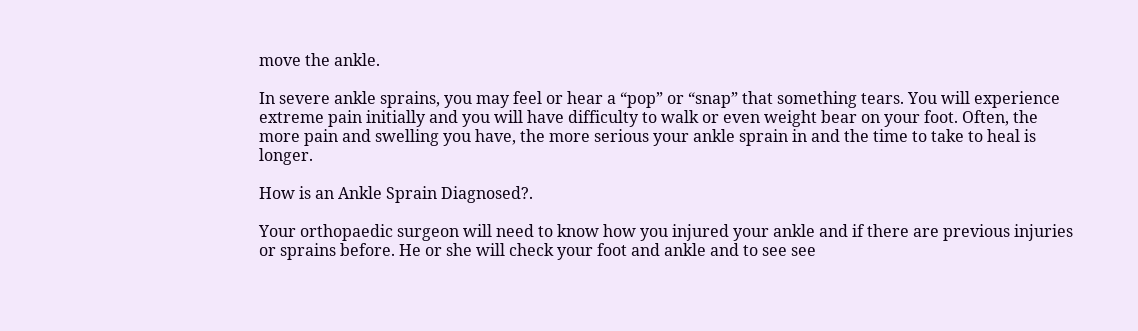move the ankle.

In severe ankle sprains, you may feel or hear a “pop” or “snap” that something tears. You will experience extreme pain initially and you will have difficulty to walk or even weight bear on your foot. Often, the more pain and swelling you have, the more serious your ankle sprain in and the time to take to heal is longer.

How is an Ankle Sprain Diagnosed?.

Your orthopaedic surgeon will need to know how you injured your ankle and if there are previous injuries or sprains before. He or she will check your foot and ankle and to see see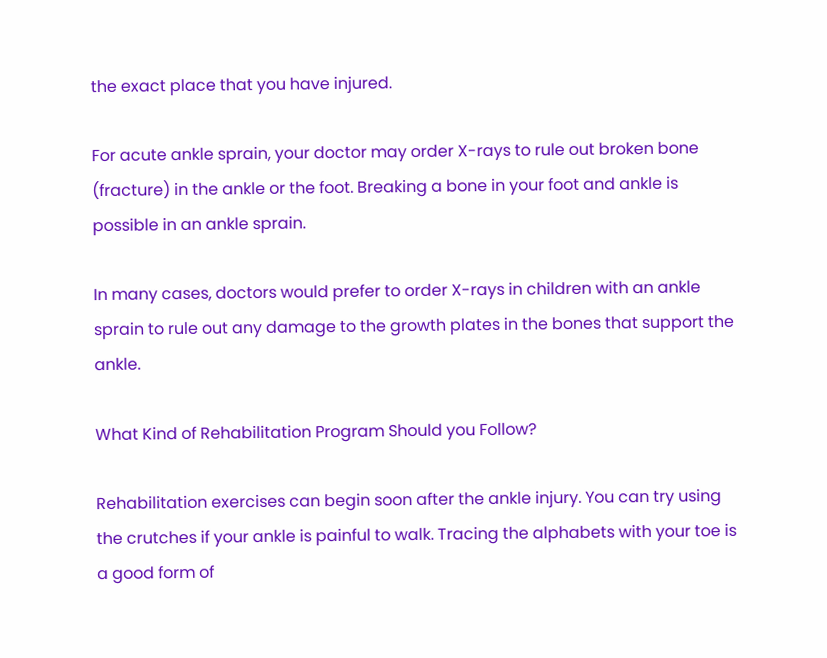the exact place that you have injured.

For acute ankle sprain, your doctor may order X-rays to rule out broken bone (fracture) in the ankle or the foot. Breaking a bone in your foot and ankle is possible in an ankle sprain.

In many cases, doctors would prefer to order X-rays in children with an ankle sprain to rule out any damage to the growth plates in the bones that support the ankle.

What Kind of Rehabilitation Program Should you Follow?

Rehabilitation exercises can begin soon after the ankle injury. You can try using the crutches if your ankle is painful to walk. Tracing the alphabets with your toe is a good form of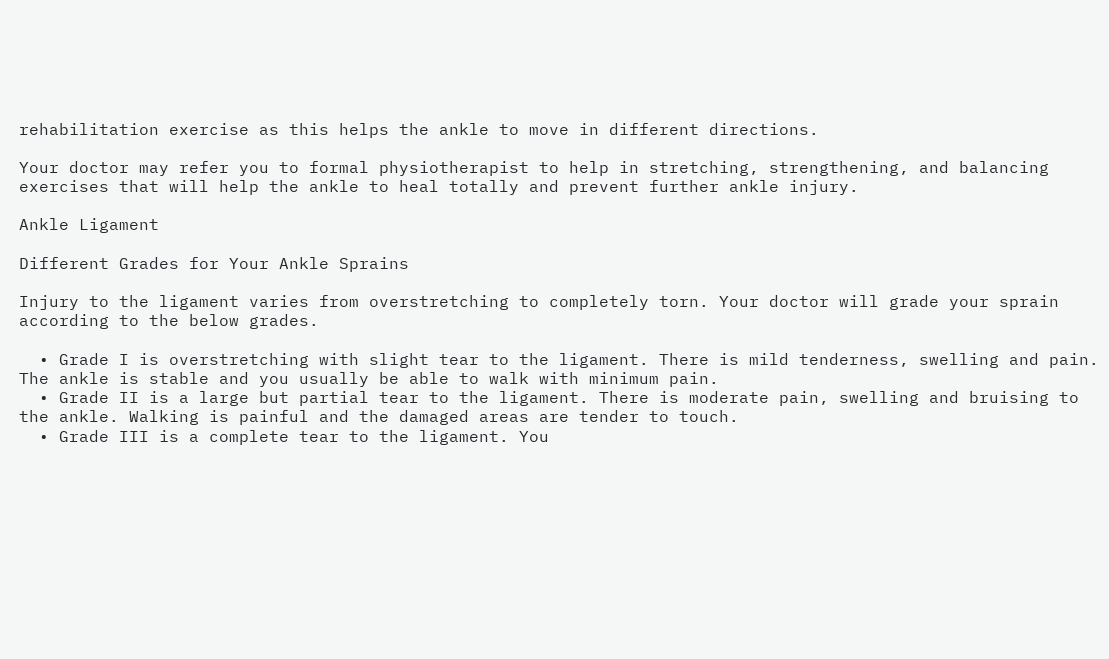rehabilitation exercise as this helps the ankle to move in different directions.

Your doctor may refer you to formal physiotherapist to help in stretching, strengthening, and balancing exercises that will help the ankle to heal totally and prevent further ankle injury.

Ankle Ligament

Different Grades for Your Ankle Sprains

Injury to the ligament varies from overstretching to completely torn. Your doctor will grade your sprain according to the below grades.

  • Grade I is overstretching with slight tear to the ligament. There is mild tenderness, swelling and pain. The ankle is stable and you usually be able to walk with minimum pain.
  • Grade II is a large but partial tear to the ligament. There is moderate pain, swelling and bruising to the ankle. Walking is painful and the damaged areas are tender to touch.
  • Grade III is a complete tear to the ligament. You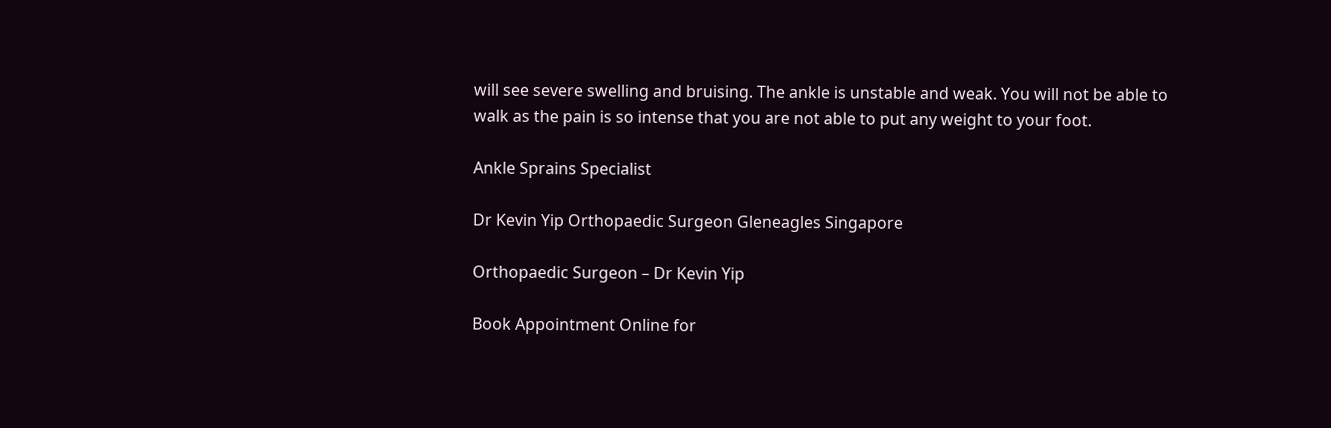will see severe swelling and bruising. The ankle is unstable and weak. You will not be able to walk as the pain is so intense that you are not able to put any weight to your foot.

Ankle Sprains Specialist

Dr Kevin Yip Orthopaedic Surgeon Gleneagles Singapore

Orthopaedic Surgeon – Dr Kevin Yip

Book Appointment Online for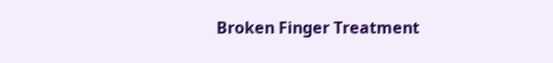Broken Finger Treatment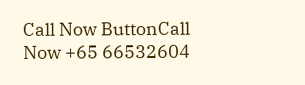Call Now ButtonCall Now +65 66532604